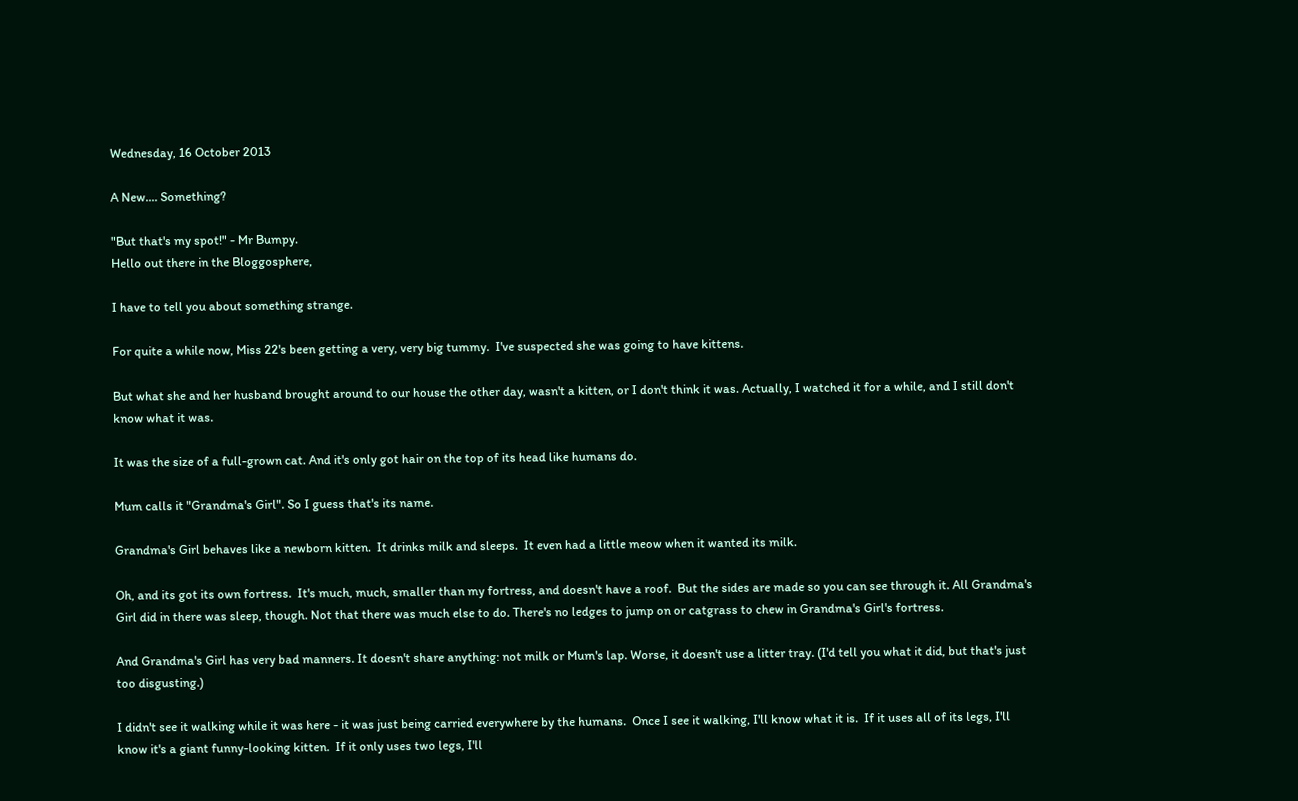Wednesday, 16 October 2013

A New.... Something?

"But that's my spot!" - Mr Bumpy.
Hello out there in the Bloggosphere,

I have to tell you about something strange.

For quite a while now, Miss 22's been getting a very, very big tummy.  I've suspected she was going to have kittens.

But what she and her husband brought around to our house the other day, wasn't a kitten, or I don't think it was. Actually, I watched it for a while, and I still don't know what it was.

It was the size of a full-grown cat. And it's only got hair on the top of its head like humans do.

Mum calls it "Grandma's Girl". So I guess that's its name.

Grandma's Girl behaves like a newborn kitten.  It drinks milk and sleeps.  It even had a little meow when it wanted its milk.

Oh, and its got its own fortress.  It's much, much, smaller than my fortress, and doesn't have a roof.  But the sides are made so you can see through it. All Grandma's Girl did in there was sleep, though. Not that there was much else to do. There's no ledges to jump on or catgrass to chew in Grandma's Girl's fortress.

And Grandma's Girl has very bad manners. It doesn't share anything: not milk or Mum's lap. Worse, it doesn't use a litter tray. (I'd tell you what it did, but that's just too disgusting.)

I didn't see it walking while it was here - it was just being carried everywhere by the humans.  Once I see it walking, I'll know what it is.  If it uses all of its legs, I'll know it's a giant funny-looking kitten.  If it only uses two legs, I'll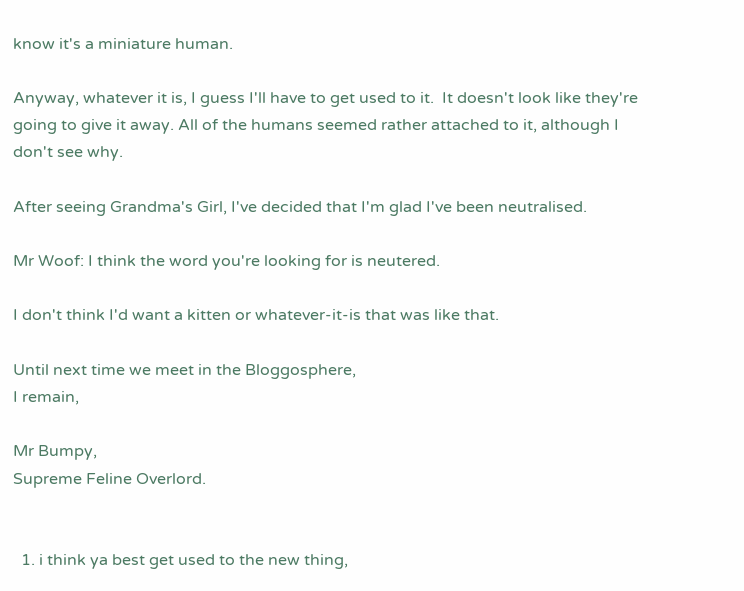know it's a miniature human.

Anyway, whatever it is, I guess I'll have to get used to it.  It doesn't look like they're going to give it away. All of the humans seemed rather attached to it, although I don't see why.

After seeing Grandma's Girl, I've decided that I'm glad I've been neutralised.

Mr Woof: I think the word you're looking for is neutered.

I don't think I'd want a kitten or whatever-it-is that was like that.

Until next time we meet in the Bloggosphere,
I remain,

Mr Bumpy,
Supreme Feline Overlord.


  1. i think ya best get used to the new thing,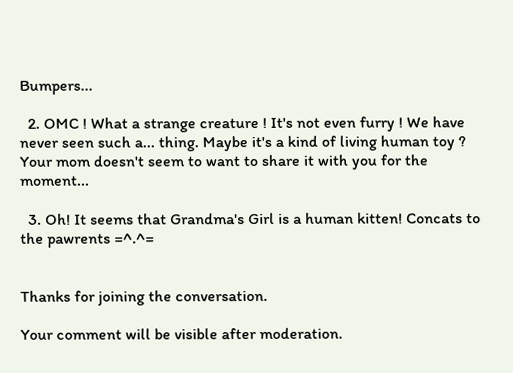Bumpers...

  2. OMC ! What a strange creature ! It's not even furry ! We have never seen such a... thing. Maybe it's a kind of living human toy ? Your mom doesn't seem to want to share it with you for the moment...

  3. Oh! It seems that Grandma's Girl is a human kitten! Concats to the pawrents =^.^=


Thanks for joining the conversation.

Your comment will be visible after moderation.